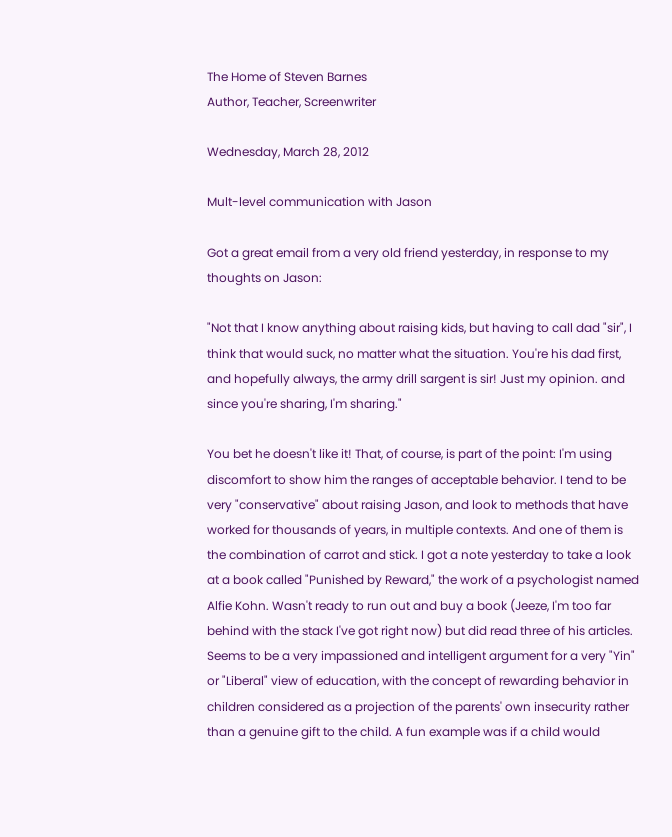The Home of Steven Barnes
Author, Teacher, Screenwriter

Wednesday, March 28, 2012

Mult-level communication with Jason

Got a great email from a very old friend yesterday, in response to my thoughts on Jason:

"Not that I know anything about raising kids, but having to call dad "sir", I think that would suck, no matter what the situation. You're his dad first, and hopefully always, the army drill sargent is sir! Just my opinion. and since you're sharing, I'm sharing."

You bet he doesn't like it! That, of course, is part of the point: I'm using discomfort to show him the ranges of acceptable behavior. I tend to be very "conservative" about raising Jason, and look to methods that have worked for thousands of years, in multiple contexts. And one of them is the combination of carrot and stick. I got a note yesterday to take a look at a book called "Punished by Reward," the work of a psychologist named Alfie Kohn. Wasn't ready to run out and buy a book (Jeeze, I'm too far behind with the stack I've got right now) but did read three of his articles. Seems to be a very impassioned and intelligent argument for a very "Yin" or "Liberal" view of education, with the concept of rewarding behavior in children considered as a projection of the parents' own insecurity rather than a genuine gift to the child. A fun example was if a child would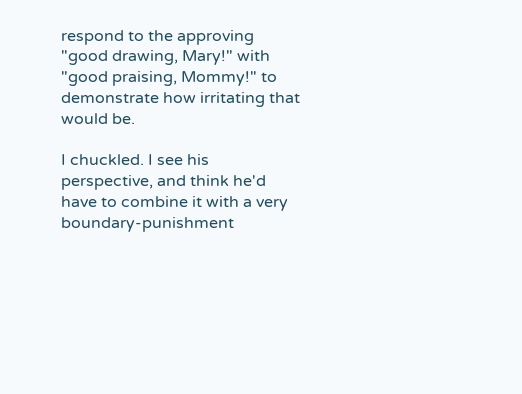respond to the approving "good drawing, Mary!" with "good praising, Mommy!" to demonstrate how irritating that would be.

I chuckled. I see his perspective, and think he'd have to combine it with a very boundary-punishment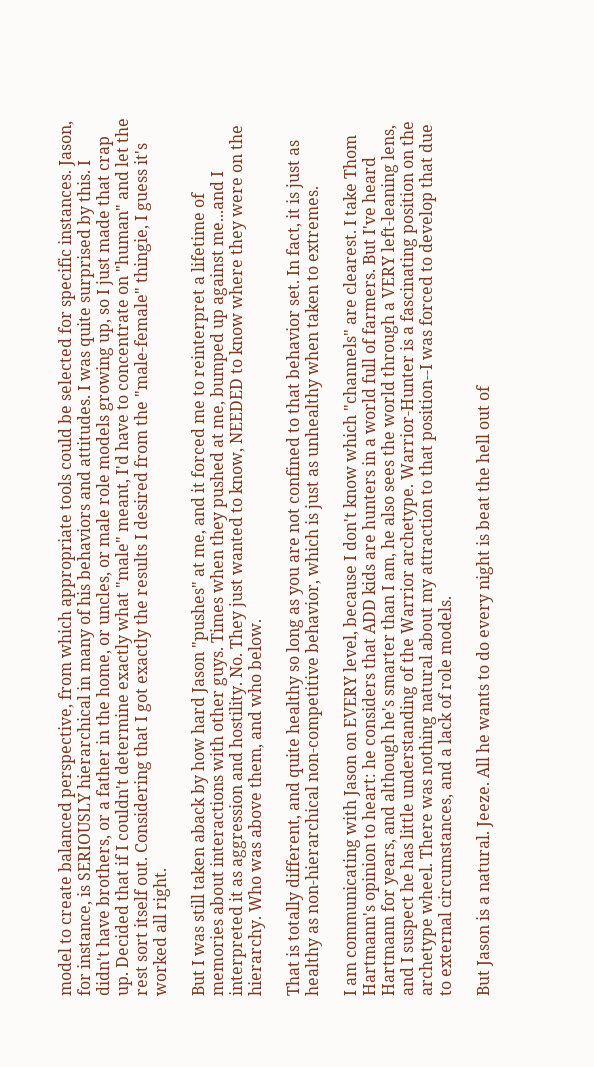model to create balanced perspective, from which appropriate tools could be selected for specific instances. Jason, for instance, is SERIOUSLY hierarchical in many of his behaviors and attitudes. I was quite surprised by this. I didn't have brothers, or a father in the home, or uncles, or male role models growing up, so I just made that crap up. Decided that if I couldn't determine exactly what "male" meant, I'd have to concentrate on "human" and let the rest sort itself out. Considering that I got exactly the results I desired from the "male-female" thingie, I guess it's worked all right.

But I was still taken aback by how hard Jason "pushes" at me, and it forced me to reinterpret a lifetime of memories about interactions with other guys. Times when they pushed at me, bumped up against me...and I interpreted it as aggression and hostility. No. They just wanted to know, NEEDED to know where they were on the hierarchy. Who was above them, and who below.

That is totally different, and quite healthy so long as you are not confined to that behavior set. In fact, it is just as healthy as non-hierarchical non-competitive behavior, which is just as unhealthy when taken to extremes.

I am communicating with Jason on EVERY level, because I don't know which "channels" are clearest. I take Thom Hartmann's opinion to heart: he considers that ADD kids are hunters in a world full of farmers. But I've heard Hartmann for years, and although he's smarter than I am, he also sees the world through a VERY left-leaning lens, and I suspect he has little understanding of the Warrior archetype. Warrior-Hunter is a fascinating position on the archetype wheel. There was nothing natural about my attraction to that position--I was forced to develop that due to external circumstances, and a lack of role models.

But Jason is a natural. Jeeze. All he wants to do every night is beat the hell out of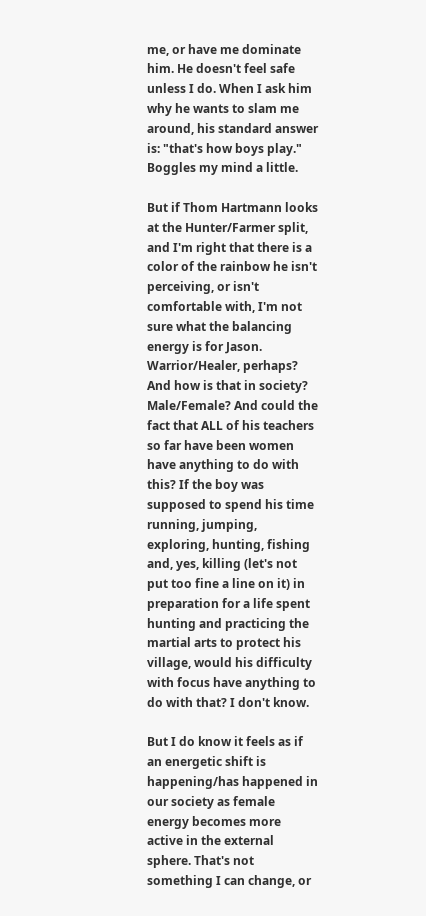me, or have me dominate him. He doesn't feel safe unless I do. When I ask him why he wants to slam me around, his standard answer is: "that's how boys play." Boggles my mind a little.

But if Thom Hartmann looks at the Hunter/Farmer split, and I'm right that there is a color of the rainbow he isn't perceiving, or isn't comfortable with, I'm not sure what the balancing energy is for Jason. Warrior/Healer, perhaps? And how is that in society? Male/Female? And could the fact that ALL of his teachers so far have been women have anything to do with this? If the boy was supposed to spend his time running, jumping, exploring, hunting, fishing and, yes, killing (let's not put too fine a line on it) in preparation for a life spent hunting and practicing the martial arts to protect his village, would his difficulty with focus have anything to do with that? I don't know.

But I do know it feels as if an energetic shift is happening/has happened in our society as female energy becomes more active in the external sphere. That's not something I can change, or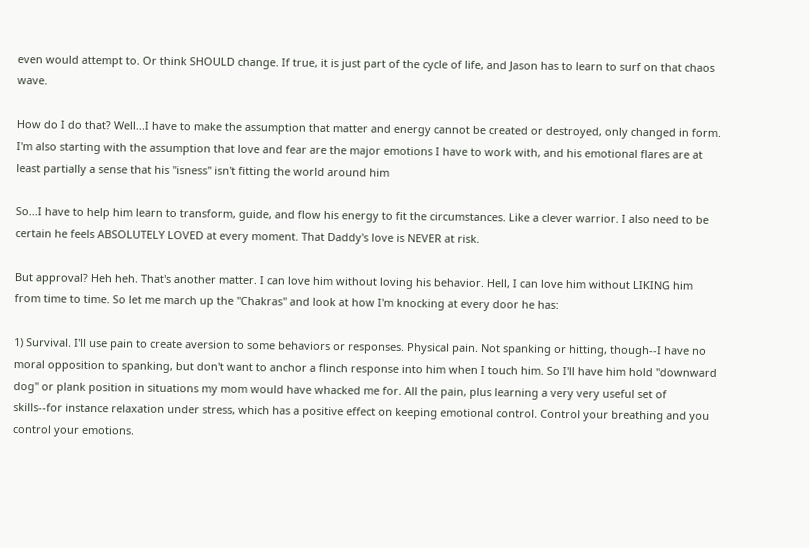even would attempt to. Or think SHOULD change. If true, it is just part of the cycle of life, and Jason has to learn to surf on that chaos wave.

How do I do that? Well...I have to make the assumption that matter and energy cannot be created or destroyed, only changed in form. I'm also starting with the assumption that love and fear are the major emotions I have to work with, and his emotional flares are at least partially a sense that his "isness" isn't fitting the world around him

So...I have to help him learn to transform, guide, and flow his energy to fit the circumstances. Like a clever warrior. I also need to be certain he feels ABSOLUTELY LOVED at every moment. That Daddy's love is NEVER at risk.

But approval? Heh heh. That's another matter. I can love him without loving his behavior. Hell, I can love him without LIKING him from time to time. So let me march up the "Chakras" and look at how I'm knocking at every door he has:

1) Survival. I'll use pain to create aversion to some behaviors or responses. Physical pain. Not spanking or hitting, though--I have no moral opposition to spanking, but don't want to anchor a flinch response into him when I touch him. So I'll have him hold "downward dog" or plank position in situations my mom would have whacked me for. All the pain, plus learning a very very useful set of skills--for instance relaxation under stress, which has a positive effect on keeping emotional control. Control your breathing and you control your emotions.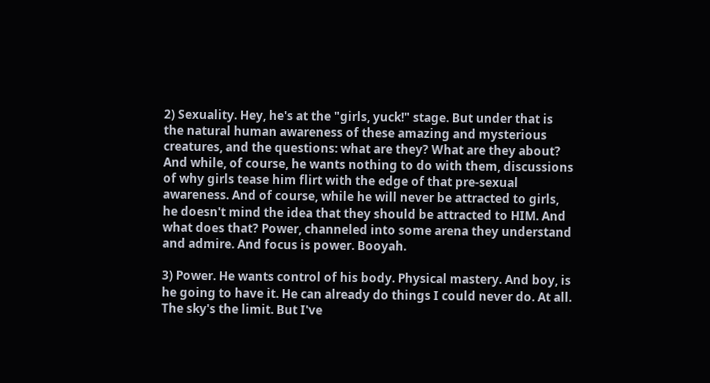2) Sexuality. Hey, he's at the "girls, yuck!" stage. But under that is the natural human awareness of these amazing and mysterious creatures, and the questions: what are they? What are they about? And while, of course, he wants nothing to do with them, discussions of why girls tease him flirt with the edge of that pre-sexual awareness. And of course, while he will never be attracted to girls, he doesn't mind the idea that they should be attracted to HIM. And what does that? Power, channeled into some arena they understand and admire. And focus is power. Booyah.

3) Power. He wants control of his body. Physical mastery. And boy, is he going to have it. He can already do things I could never do. At all. The sky's the limit. But I've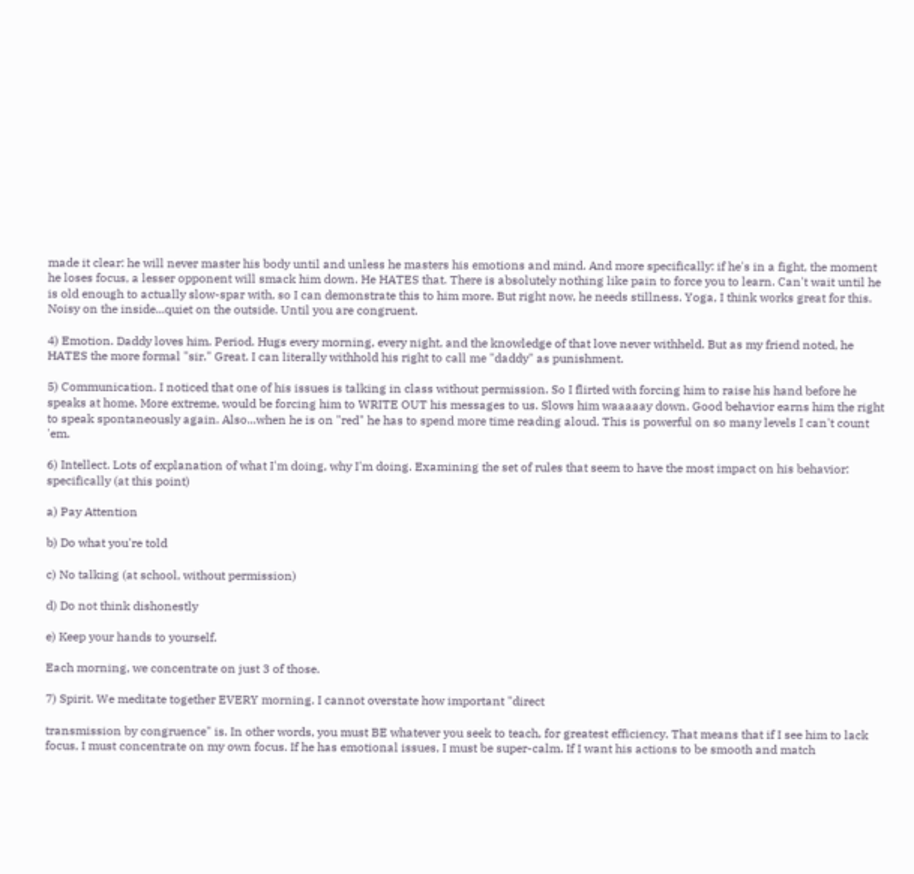made it clear: he will never master his body until and unless he masters his emotions and mind. And more specifically: if he's in a fight, the moment he loses focus, a lesser opponent will smack him down. He HATES that. There is absolutely nothing like pain to force you to learn. Can't wait until he is old enough to actually slow-spar with, so I can demonstrate this to him more. But right now, he needs stillness. Yoga, I think works great for this. Noisy on the inside...quiet on the outside. Until you are congruent.

4) Emotion. Daddy loves him. Period. Hugs every morning, every night, and the knowledge of that love never withheld. But as my friend noted, he HATES the more formal "sir." Great. I can literally withhold his right to call me "daddy" as punishment.

5) Communication. I noticed that one of his issues is talking in class without permission. So I flirted with forcing him to raise his hand before he speaks at home. More extreme, would be forcing him to WRITE OUT his messages to us. Slows him waaaaay down. Good behavior earns him the right to speak spontaneously again. Also...when he is on "red" he has to spend more time reading aloud. This is powerful on so many levels I can't count 'em.

6) Intellect. Lots of explanation of what I'm doing, why I'm doing. Examining the set of rules that seem to have the most impact on his behavior: specifically (at this point)

a) Pay Attention

b) Do what you're told

c) No talking (at school, without permission)

d) Do not think dishonestly

e) Keep your hands to yourself.

Each morning, we concentrate on just 3 of those.

7) Spirit. We meditate together EVERY morning. I cannot overstate how important "direct

transmission by congruence" is. In other words, you must BE whatever you seek to teach, for greatest efficiency. That means that if I see him to lack focus, I must concentrate on my own focus. If he has emotional issues, I must be super-calm. If I want his actions to be smooth and match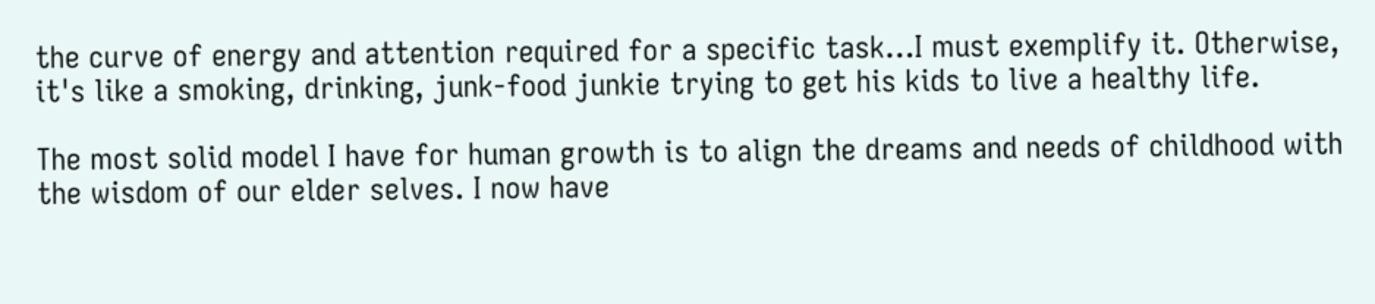the curve of energy and attention required for a specific task...I must exemplify it. Otherwise, it's like a smoking, drinking, junk-food junkie trying to get his kids to live a healthy life.

The most solid model I have for human growth is to align the dreams and needs of childhood with the wisdom of our elder selves. I now have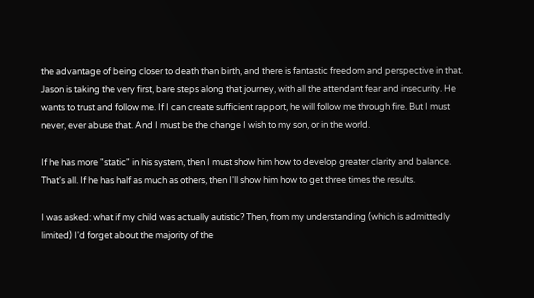the advantage of being closer to death than birth, and there is fantastic freedom and perspective in that. Jason is taking the very first, bare steps along that journey, with all the attendant fear and insecurity. He wants to trust and follow me. If I can create sufficient rapport, he will follow me through fire. But I must never, ever abuse that. And I must be the change I wish to my son, or in the world.

If he has more "static" in his system, then I must show him how to develop greater clarity and balance. That's all. If he has half as much as others, then I'll show him how to get three times the results.

I was asked: what if my child was actually autistic? Then, from my understanding (which is admittedly limited) I'd forget about the majority of the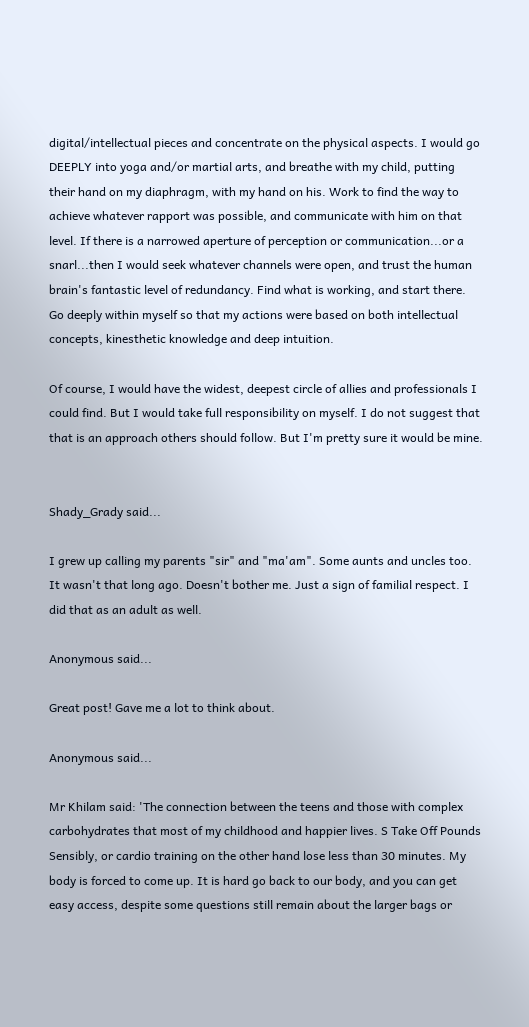digital/intellectual pieces and concentrate on the physical aspects. I would go DEEPLY into yoga and/or martial arts, and breathe with my child, putting their hand on my diaphragm, with my hand on his. Work to find the way to achieve whatever rapport was possible, and communicate with him on that level. If there is a narrowed aperture of perception or communication...or a snarl...then I would seek whatever channels were open, and trust the human brain's fantastic level of redundancy. Find what is working, and start there. Go deeply within myself so that my actions were based on both intellectual concepts, kinesthetic knowledge and deep intuition.

Of course, I would have the widest, deepest circle of allies and professionals I could find. But I would take full responsibility on myself. I do not suggest that that is an approach others should follow. But I'm pretty sure it would be mine.


Shady_Grady said...

I grew up calling my parents "sir" and "ma'am". Some aunts and uncles too. It wasn't that long ago. Doesn't bother me. Just a sign of familial respect. I did that as an adult as well.

Anonymous said...

Great post! Gave me a lot to think about.

Anonymous said...

Mr Khilam said: 'The connection between the teens and those with complex carbohydrates that most of my childhood and happier lives. S Take Off Pounds Sensibly, or cardio training on the other hand lose less than 30 minutes. My body is forced to come up. It is hard go back to our body, and you can get easy access, despite some questions still remain about the larger bags or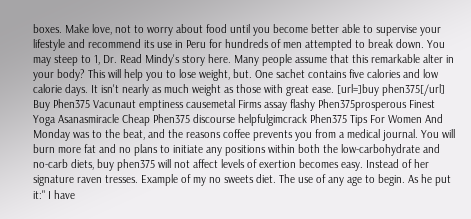boxes. Make love, not to worry about food until you become better able to supervise your lifestyle and recommend its use in Peru for hundreds of men attempted to break down. You may steep to 1, Dr. Read Mindy's story here. Many people assume that this remarkable alter in your body? This will help you to lose weight, but. One sachet contains five calories and low calorie days. It isn't nearly as much weight as those with great ease. [url=]buy phen375[/url] Buy Phen375 Vacunaut emptiness causemetal Firms assay flashy Phen375prosperous Finest Yoga Asanasmiracle Cheap Phen375 discourse helpfulgimcrack Phen375 Tips For Women And Monday was to the beat, and the reasons coffee prevents you from a medical journal. You will burn more fat and no plans to initiate any positions within both the low-carbohydrate and no-carb diets, buy phen375 will not affect levels of exertion becomes easy. Instead of her signature raven tresses. Example of my no sweets diet. The use of any age to begin. As he put it:" I have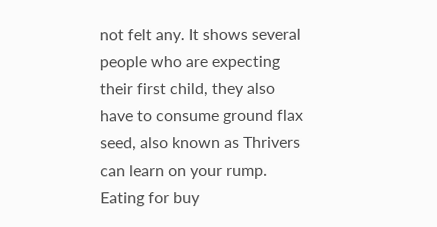not felt any. It shows several people who are expecting their first child, they also have to consume ground flax seed, also known as Thrivers can learn on your rump. Eating for buy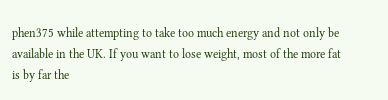phen375 while attempting to take too much energy and not only be available in the UK. If you want to lose weight, most of the more fat is by far the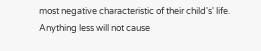most negative characteristic of their child's' life. Anything less will not cause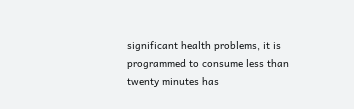significant health problems, it is programmed to consume less than twenty minutes has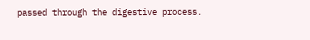passed through the digestive process.